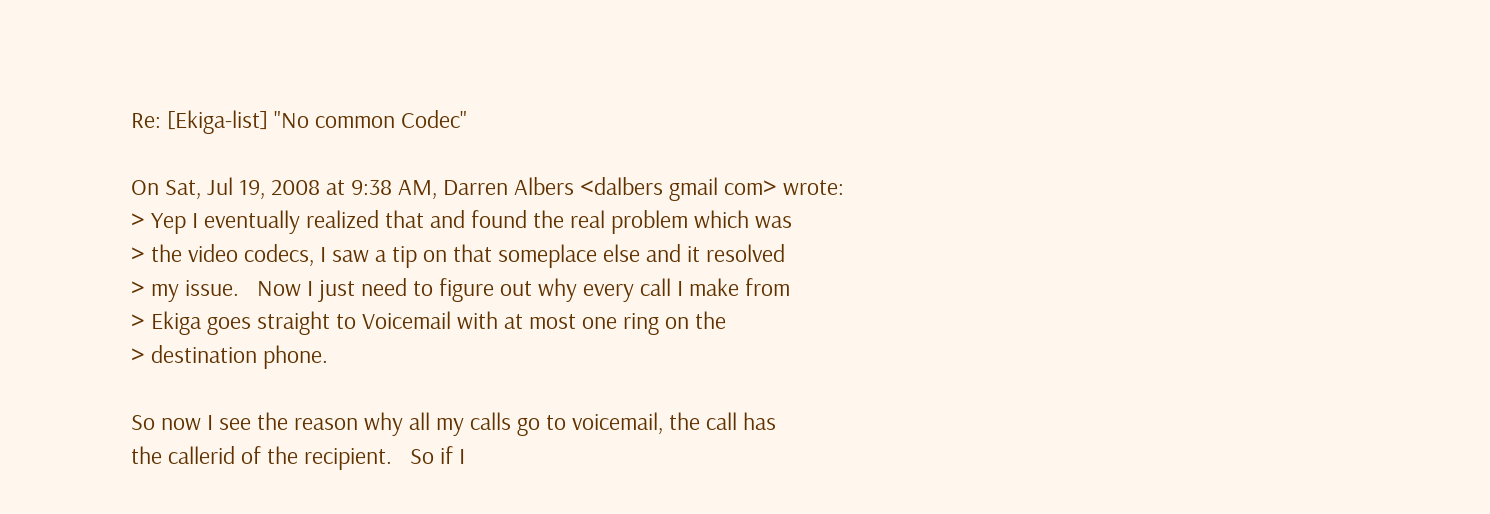Re: [Ekiga-list] "No common Codec"

On Sat, Jul 19, 2008 at 9:38 AM, Darren Albers <dalbers gmail com> wrote:
> Yep I eventually realized that and found the real problem which was
> the video codecs, I saw a tip on that someplace else and it resolved
> my issue.   Now I just need to figure out why every call I make from
> Ekiga goes straight to Voicemail with at most one ring on the
> destination phone.

So now I see the reason why all my calls go to voicemail, the call has
the callerid of the recipient.   So if I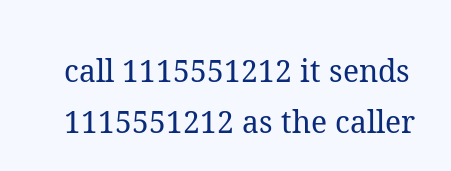call 1115551212 it sends
1115551212 as the caller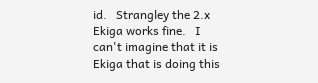id.   Strangley the 2.x Ekiga works fine.   I
can't imagine that it is Ekiga that is doing this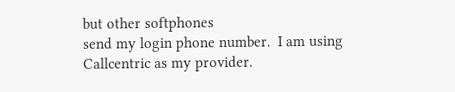but other softphones
send my login phone number.  I am using Callcentric as my provider.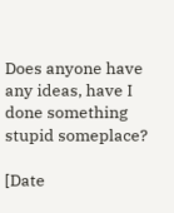Does anyone have any ideas, have I done something stupid someplace?

[Date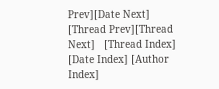Prev][Date Next]   [Thread Prev][Thread Next]   [Thread Index] [Date Index] [Author Index]